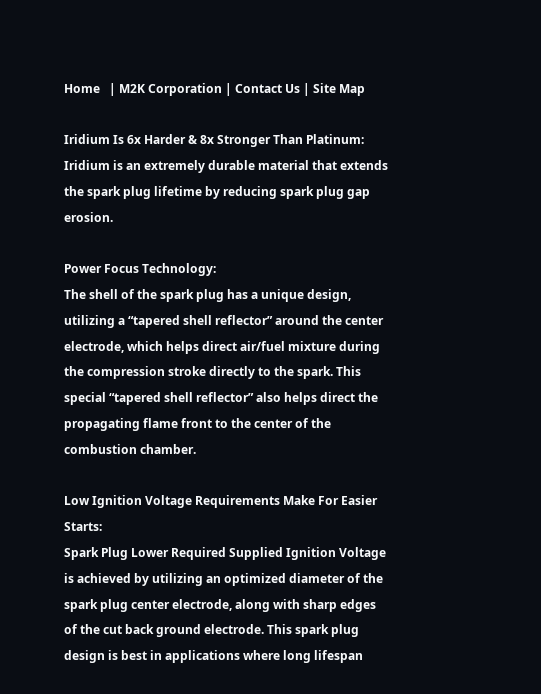Home   | M2K Corporation | Contact Us | Site Map

Iridium Is 6x Harder & 8x Stronger Than Platinum:
Iridium is an extremely durable material that extends the spark plug lifetime by reducing spark plug gap erosion.

Power Focus Technology:
The shell of the spark plug has a unique design, utilizing a “tapered shell reflector” around the center electrode, which helps direct air/fuel mixture during the compression stroke directly to the spark. This special “tapered shell reflector” also helps direct the propagating flame front to the center of the combustion chamber.

Low Ignition Voltage Requirements Make For Easier Starts:
Spark Plug Lower Required Supplied Ignition Voltage is achieved by utilizing an optimized diameter of the spark plug center electrode, along with sharp edges of the cut back ground electrode. This spark plug design is best in applications where long lifespan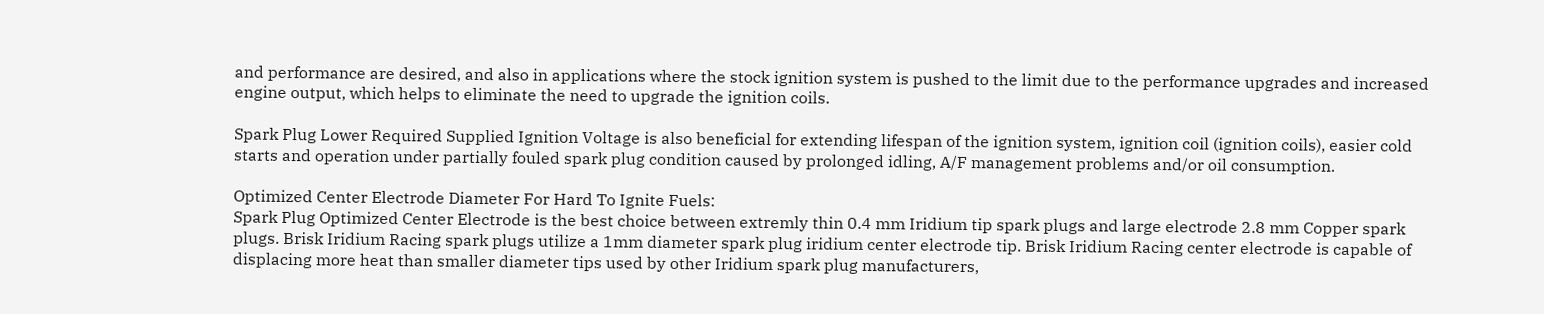and performance are desired, and also in applications where the stock ignition system is pushed to the limit due to the performance upgrades and increased engine output, which helps to eliminate the need to upgrade the ignition coils.

Spark Plug Lower Required Supplied Ignition Voltage is also beneficial for extending lifespan of the ignition system, ignition coil (ignition coils), easier cold starts and operation under partially fouled spark plug condition caused by prolonged idling, A/F management problems and/or oil consumption.

Optimized Center Electrode Diameter For Hard To Ignite Fuels:
Spark Plug Optimized Center Electrode is the best choice between extremly thin 0.4 mm Iridium tip spark plugs and large electrode 2.8 mm Copper spark plugs. Brisk Iridium Racing spark plugs utilize a 1mm diameter spark plug iridium center electrode tip. Brisk Iridium Racing center electrode is capable of displacing more heat than smaller diameter tips used by other Iridium spark plug manufacturers,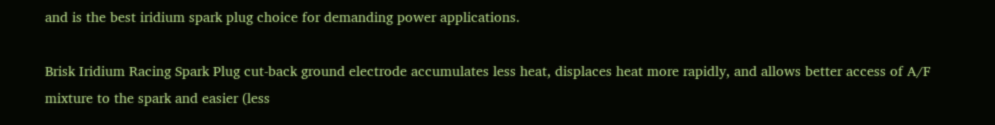and is the best iridium spark plug choice for demanding power applications.

Brisk Iridium Racing Spark Plug cut-back ground electrode accumulates less heat, displaces heat more rapidly, and allows better access of A/F mixture to the spark and easier (less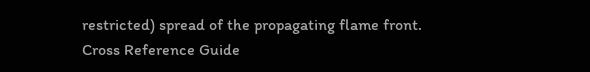restricted) spread of the propagating flame front.
Cross Reference Guide